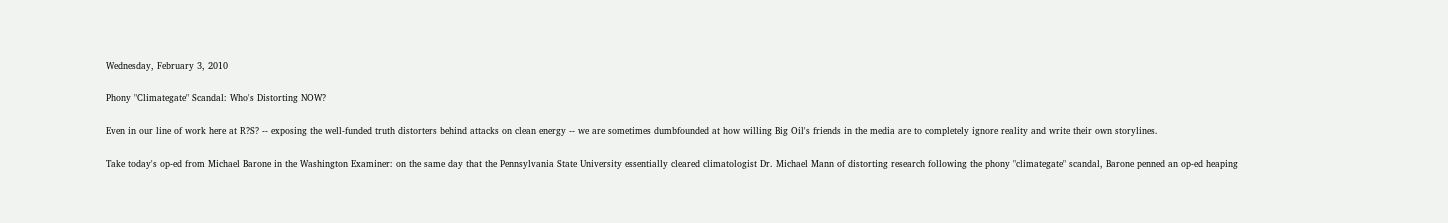Wednesday, February 3, 2010

Phony "Climategate" Scandal: Who's Distorting NOW?

Even in our line of work here at R?S? -- exposing the well-funded truth distorters behind attacks on clean energy -- we are sometimes dumbfounded at how willing Big Oil's friends in the media are to completely ignore reality and write their own storylines.

Take today's op-ed from Michael Barone in the Washington Examiner: on the same day that the Pennsylvania State University essentially cleared climatologist Dr. Michael Mann of distorting research following the phony "climategate" scandal, Barone penned an op-ed heaping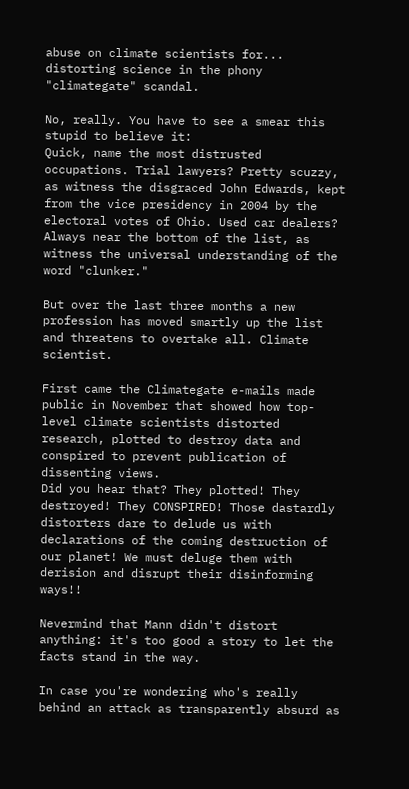abuse on climate scientists for... distorting science in the phony "climategate" scandal.

No, really. You have to see a smear this stupid to believe it:
Quick, name the most distrusted occupations. Trial lawyers? Pretty scuzzy, as witness the disgraced John Edwards, kept from the vice presidency in 2004 by the electoral votes of Ohio. Used car dealers? Always near the bottom of the list, as witness the universal understanding of the word "clunker."

But over the last three months a new profession has moved smartly up the list and threatens to overtake all. Climate scientist.

First came the Climategate e-mails made public in November that showed how top-level climate scientists distorted research, plotted to destroy data and conspired to prevent publication of dissenting views.
Did you hear that? They plotted! They destroyed! They CONSPIRED! Those dastardly distorters dare to delude us with declarations of the coming destruction of our planet! We must deluge them with derision and disrupt their disinforming ways!!

Nevermind that Mann didn't distort anything: it's too good a story to let the facts stand in the way.

In case you're wondering who's really behind an attack as transparently absurd as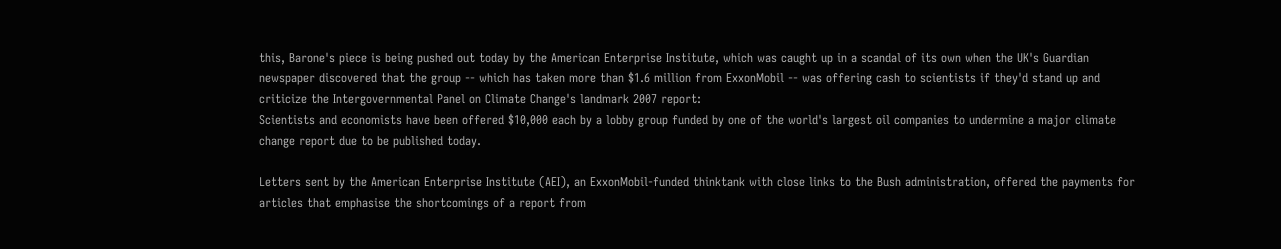this, Barone's piece is being pushed out today by the American Enterprise Institute, which was caught up in a scandal of its own when the UK's Guardian newspaper discovered that the group -- which has taken more than $1.6 million from ExxonMobil -- was offering cash to scientists if they'd stand up and criticize the Intergovernmental Panel on Climate Change's landmark 2007 report:
Scientists and economists have been offered $10,000 each by a lobby group funded by one of the world's largest oil companies to undermine a major climate change report due to be published today.

Letters sent by the American Enterprise Institute (AEI), an ExxonMobil-funded thinktank with close links to the Bush administration, offered the payments for articles that emphasise the shortcomings of a report from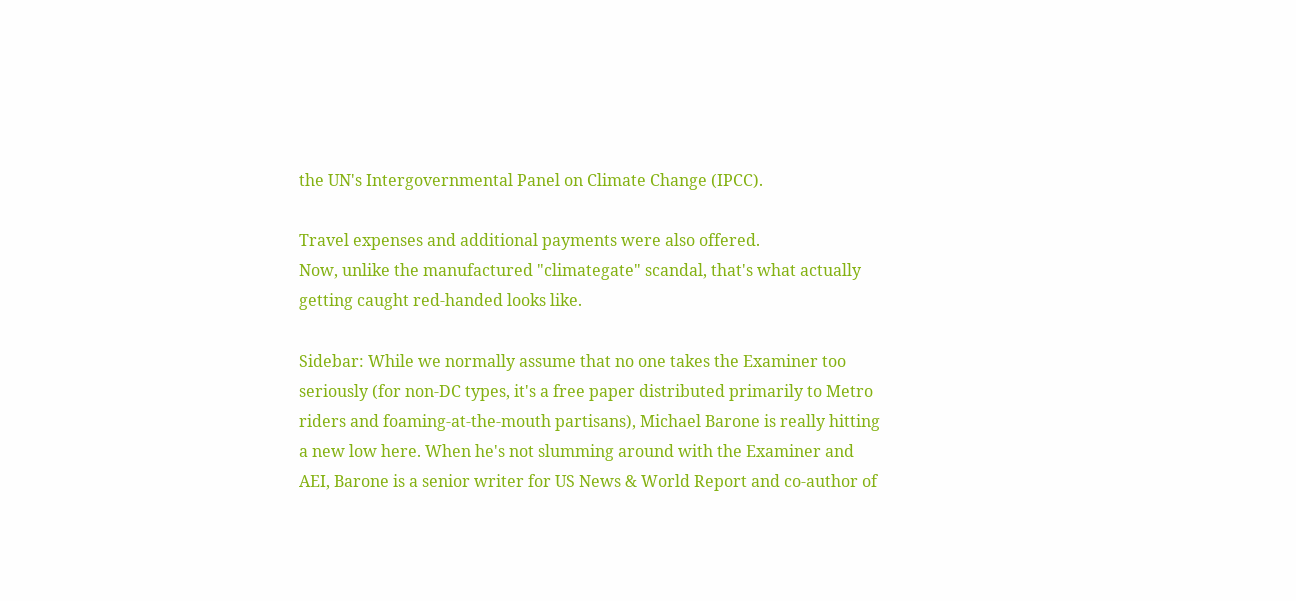the UN's Intergovernmental Panel on Climate Change (IPCC).

Travel expenses and additional payments were also offered.
Now, unlike the manufactured "climategate" scandal, that's what actually getting caught red-handed looks like.

Sidebar: While we normally assume that no one takes the Examiner too seriously (for non-DC types, it's a free paper distributed primarily to Metro riders and foaming-at-the-mouth partisans), Michael Barone is really hitting a new low here. When he's not slumming around with the Examiner and AEI, Barone is a senior writer for US News & World Report and co-author of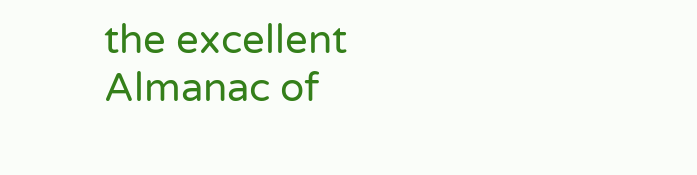the excellent Almanac of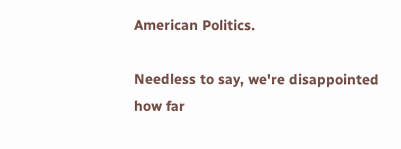American Politics.

Needless to say, we're disappointed how far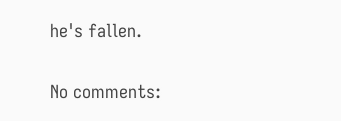he's fallen.

No comments: